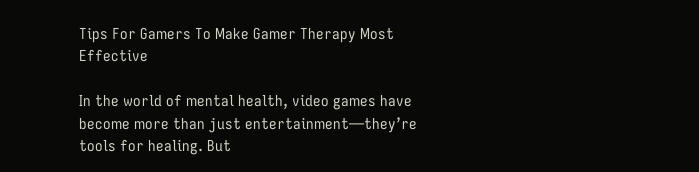Tips For Gamers To Make Gamer Therapy Most Effective

In the world of mental health, video games have become more than just entertainment—they’re tools for healing. But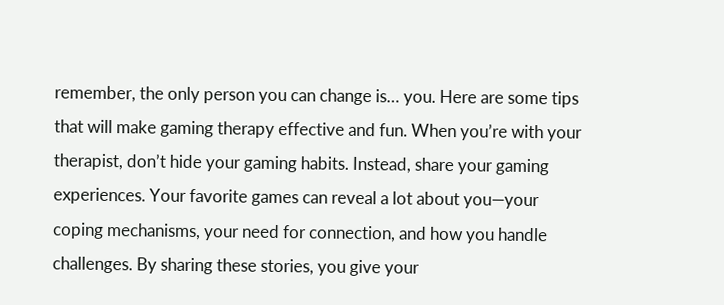remember, the only person you can change is… you. Here are some tips that will make gaming therapy effective and fun. When you’re with your therapist, don’t hide your gaming habits. Instead, share your gaming experiences. Your favorite games can reveal a lot about you—your coping mechanisms, your need for connection, and how you handle challenges. By sharing these stories, you give your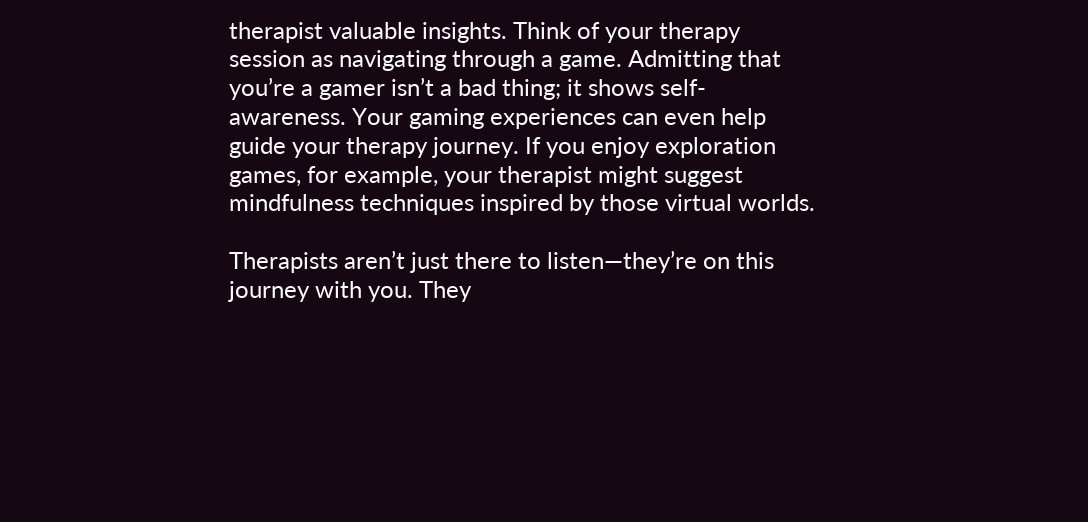therapist valuable insights. Think of your therapy session as navigating through a game. Admitting that you’re a gamer isn’t a bad thing; it shows self-awareness. Your gaming experiences can even help guide your therapy journey. If you enjoy exploration games, for example, your therapist might suggest mindfulness techniques inspired by those virtual worlds.

Therapists aren’t just there to listen—they’re on this journey with you. They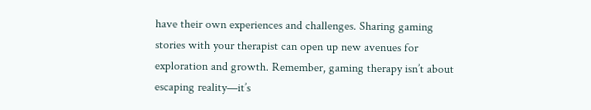have their own experiences and challenges. Sharing gaming stories with your therapist can open up new avenues for exploration and growth. Remember, gaming therapy isn’t about escaping reality—it’s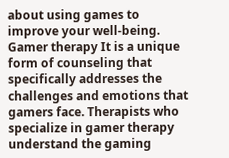about using games to improve your well-being. Gamer therapy It is a unique form of counseling that specifically addresses the challenges and emotions that gamers face. Therapists who specialize in gamer therapy understand the gaming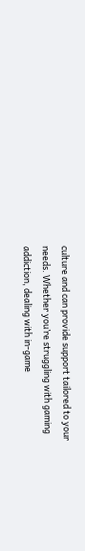culture and can provide support tailored to your needs. Whether you’re struggling with gaming addiction, dealing with in-game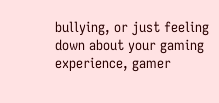bullying, or just feeling down about your gaming experience, gamer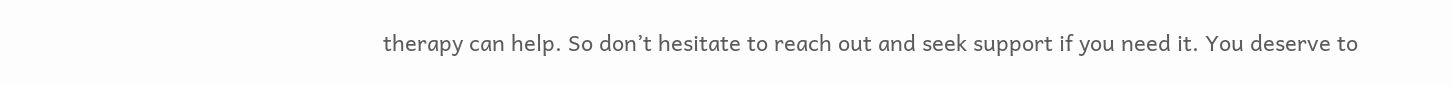therapy can help. So don’t hesitate to reach out and seek support if you need it. You deserve to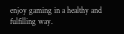enjoy gaming in a healthy and fulfilling way.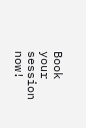Book your session now!